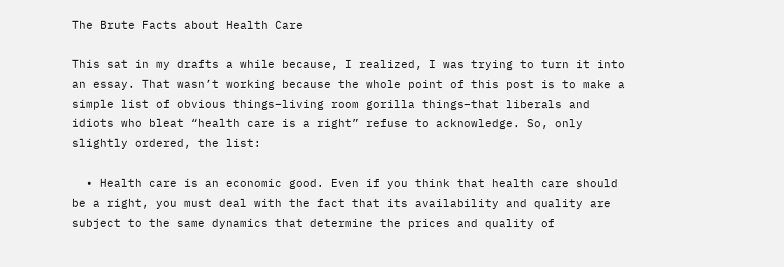The Brute Facts about Health Care

This sat in my drafts a while because, I realized, I was trying to turn it into an essay. That wasn’t working because the whole point of this post is to make a simple list of obvious things–living room gorilla things–that liberals and idiots who bleat “health care is a right” refuse to acknowledge. So, only slightly ordered, the list:

  • Health care is an economic good. Even if you think that health care should be a right, you must deal with the fact that its availability and quality are subject to the same dynamics that determine the prices and quality of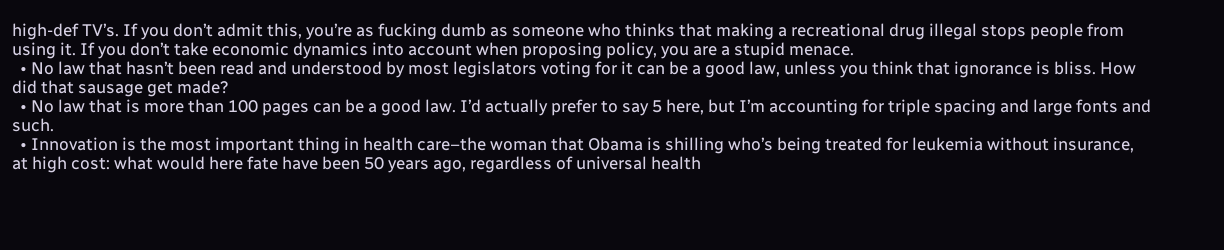high-def TV’s. If you don’t admit this, you’re as fucking dumb as someone who thinks that making a recreational drug illegal stops people from using it. If you don’t take economic dynamics into account when proposing policy, you are a stupid menace.
  • No law that hasn’t been read and understood by most legislators voting for it can be a good law, unless you think that ignorance is bliss. How did that sausage get made?
  • No law that is more than 100 pages can be a good law. I’d actually prefer to say 5 here, but I’m accounting for triple spacing and large fonts and such.
  • Innovation is the most important thing in health care–the woman that Obama is shilling who’s being treated for leukemia without insurance, at high cost: what would here fate have been 50 years ago, regardless of universal health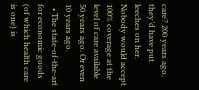care? 200 years ago, they’d have put leeches on her. Nobody would accept 100% coverage at the level of care available 50 years ago. Or even 10 years ago.
  • The state-of-the-art for economic goods (of which health care is one) is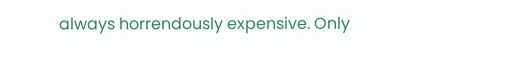always horrendously expensive. Only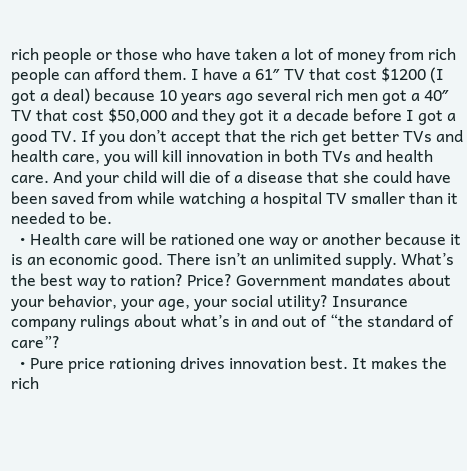rich people or those who have taken a lot of money from rich people can afford them. I have a 61″ TV that cost $1200 (I got a deal) because 10 years ago several rich men got a 40″ TV that cost $50,000 and they got it a decade before I got a good TV. If you don’t accept that the rich get better TVs and health care, you will kill innovation in both TVs and health care. And your child will die of a disease that she could have been saved from while watching a hospital TV smaller than it needed to be.
  • Health care will be rationed one way or another because it is an economic good. There isn’t an unlimited supply. What’s the best way to ration? Price? Government mandates about your behavior, your age, your social utility? Insurance company rulings about what’s in and out of “the standard of care”?
  • Pure price rationing drives innovation best. It makes the rich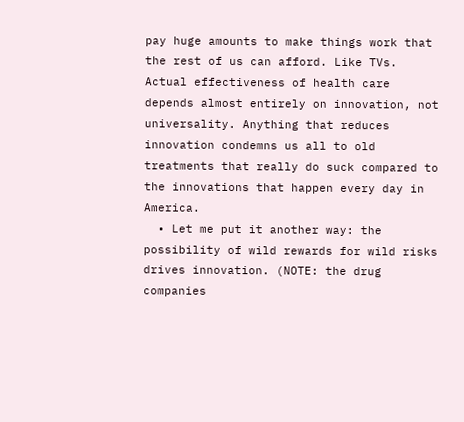pay huge amounts to make things work that the rest of us can afford. Like TVs. Actual effectiveness of health care depends almost entirely on innovation, not universality. Anything that reduces innovation condemns us all to old treatments that really do suck compared to the innovations that happen every day in America.
  • Let me put it another way: the possibility of wild rewards for wild risks drives innovation. (NOTE: the drug companies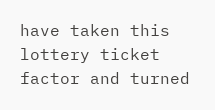have taken this lottery ticket factor and turned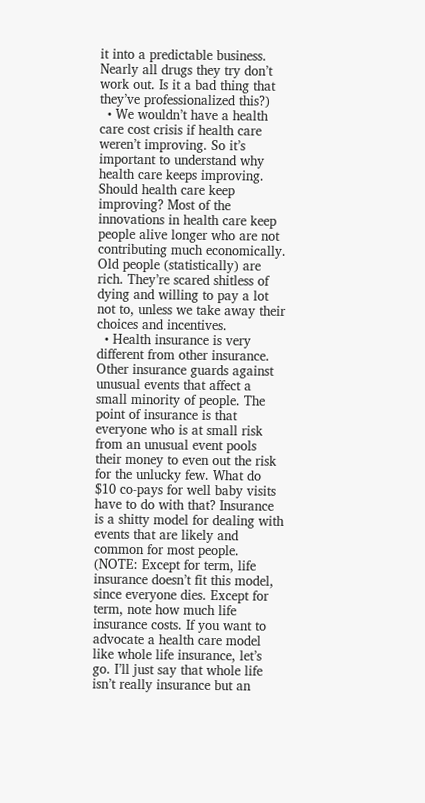it into a predictable business. Nearly all drugs they try don’t work out. Is it a bad thing that they’ve professionalized this?)
  • We wouldn’t have a health care cost crisis if health care weren’t improving. So it’s important to understand why health care keeps improving. Should health care keep improving? Most of the innovations in health care keep people alive longer who are not contributing much economically. Old people (statistically) are rich. They’re scared shitless of dying and willing to pay a lot not to, unless we take away their choices and incentives.
  • Health insurance is very different from other insurance. Other insurance guards against unusual events that affect a small minority of people. The point of insurance is that everyone who is at small risk from an unusual event pools their money to even out the risk for the unlucky few. What do $10 co-pays for well baby visits have to do with that? Insurance is a shitty model for dealing with events that are likely and common for most people. (NOTE: Except for term, life insurance doesn’t fit this model, since everyone dies. Except for term, note how much life insurance costs. If you want to advocate a health care model like whole life insurance, let’s go. I’ll just say that whole life isn’t really insurance but an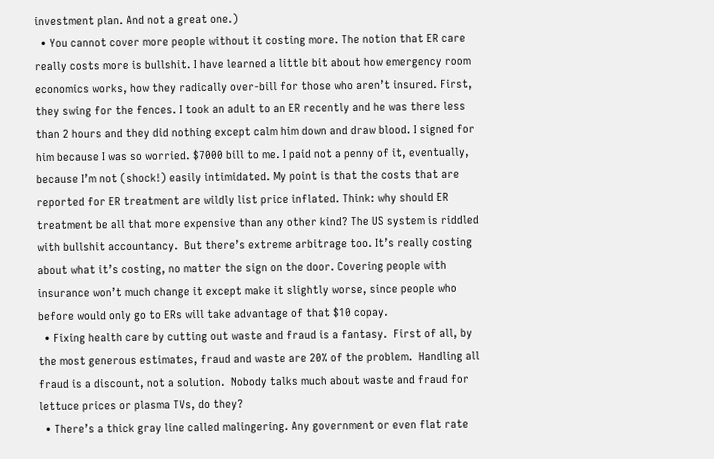investment plan. And not a great one.)
  • You cannot cover more people without it costing more. The notion that ER care really costs more is bullshit. I have learned a little bit about how emergency room economics works, how they radically over-bill for those who aren’t insured. First, they swing for the fences. I took an adult to an ER recently and he was there less than 2 hours and they did nothing except calm him down and draw blood. I signed for him because I was so worried. $7000 bill to me. I paid not a penny of it, eventually, because I’m not (shock!) easily intimidated. My point is that the costs that are reported for ER treatment are wildly list price inflated. Think: why should ER treatment be all that more expensive than any other kind? The US system is riddled with bullshit accountancy.  But there’s extreme arbitrage too. It’s really costing about what it’s costing, no matter the sign on the door. Covering people with insurance won’t much change it except make it slightly worse, since people who before would only go to ERs will take advantage of that $10 copay.
  • Fixing health care by cutting out waste and fraud is a fantasy.  First of all, by the most generous estimates, fraud and waste are 20% of the problem.  Handling all fraud is a discount, not a solution.  Nobody talks much about waste and fraud for lettuce prices or plasma TVs, do they?
  • There’s a thick gray line called malingering. Any government or even flat rate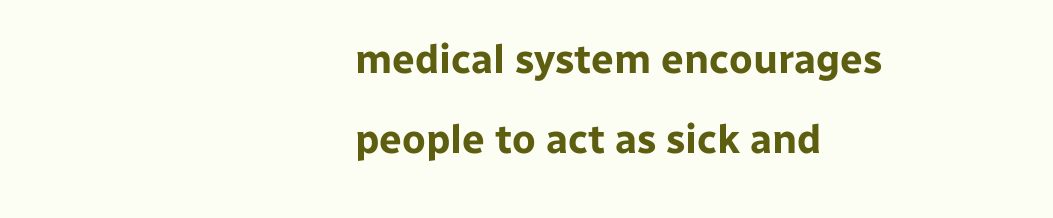medical system encourages people to act as sick and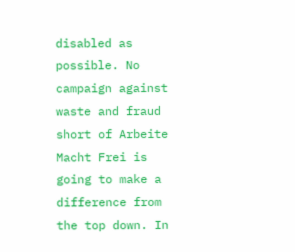disabled as possible. No campaign against waste and fraud short of Arbeite Macht Frei is going to make a difference from the top down. In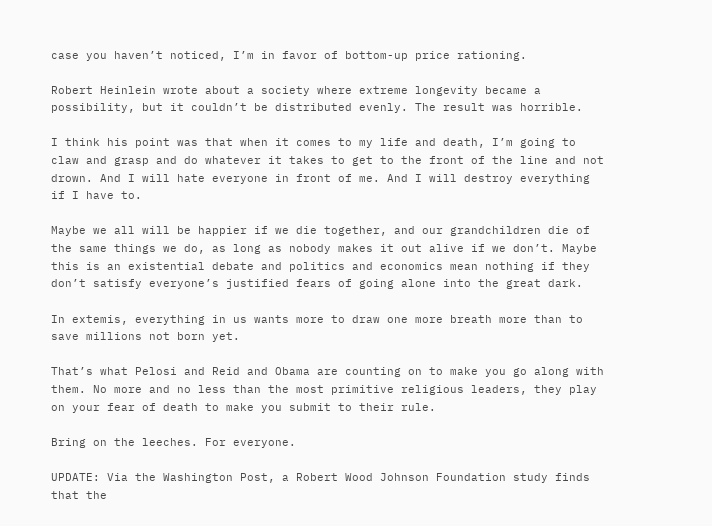case you haven’t noticed, I’m in favor of bottom-up price rationing.

Robert Heinlein wrote about a society where extreme longevity became a possibility, but it couldn’t be distributed evenly. The result was horrible.

I think his point was that when it comes to my life and death, I’m going to claw and grasp and do whatever it takes to get to the front of the line and not drown. And I will hate everyone in front of me. And I will destroy everything if I have to.

Maybe we all will be happier if we die together, and our grandchildren die of the same things we do, as long as nobody makes it out alive if we don’t. Maybe this is an existential debate and politics and economics mean nothing if they don’t satisfy everyone’s justified fears of going alone into the great dark.

In extemis, everything in us wants more to draw one more breath more than to save millions not born yet.

That’s what Pelosi and Reid and Obama are counting on to make you go along with them. No more and no less than the most primitive religious leaders, they play on your fear of death to make you submit to their rule.

Bring on the leeches. For everyone.

UPDATE: Via the Washington Post, a Robert Wood Johnson Foundation study finds that the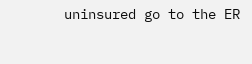uninsured go to the ER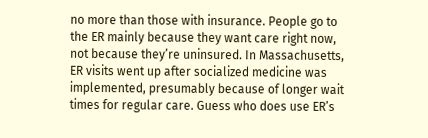no more than those with insurance. People go to the ER mainly because they want care right now, not because they’re uninsured. In Massachusetts, ER visits went up after socialized medicine was implemented, presumably because of longer wait times for regular care. Guess who does use ER’s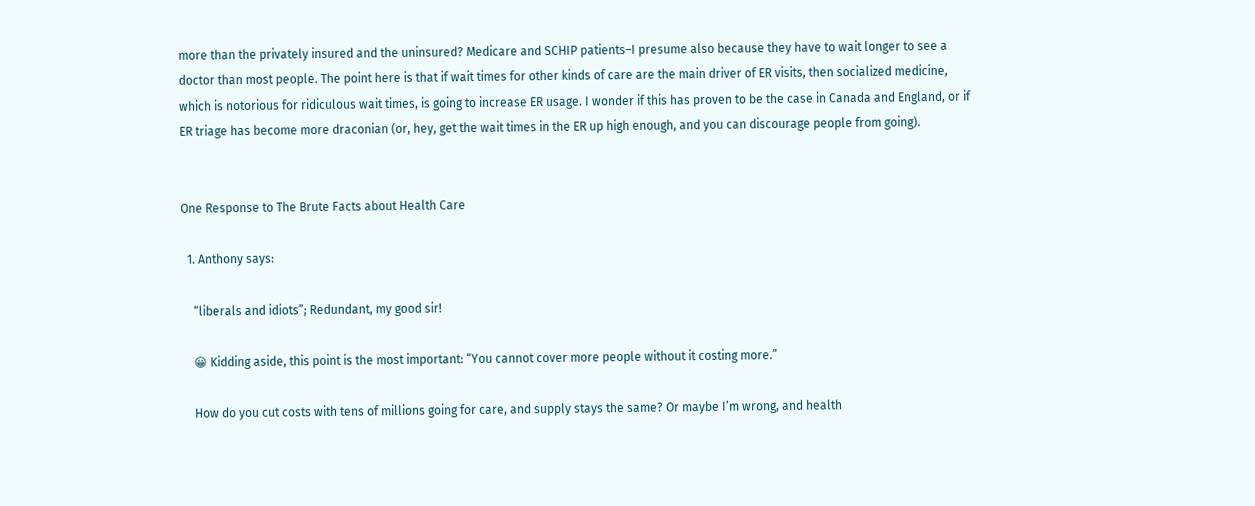more than the privately insured and the uninsured? Medicare and SCHIP patients–I presume also because they have to wait longer to see a doctor than most people. The point here is that if wait times for other kinds of care are the main driver of ER visits, then socialized medicine, which is notorious for ridiculous wait times, is going to increase ER usage. I wonder if this has proven to be the case in Canada and England, or if ER triage has become more draconian (or, hey, get the wait times in the ER up high enough, and you can discourage people from going).


One Response to The Brute Facts about Health Care

  1. Anthony says:

    “liberals and idiots”; Redundant, my good sir!

    😀 Kidding aside, this point is the most important: “You cannot cover more people without it costing more.”

    How do you cut costs with tens of millions going for care, and supply stays the same? Or maybe I’m wrong, and health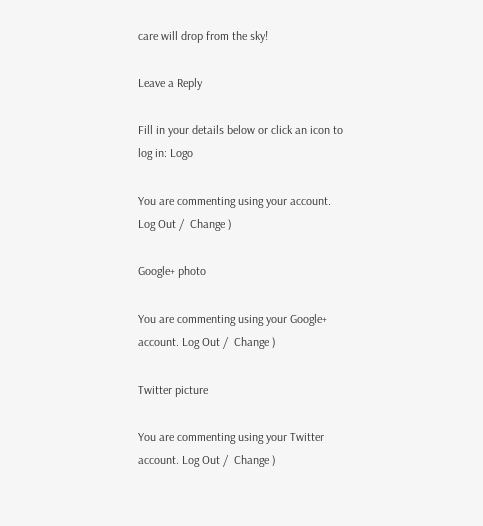care will drop from the sky!

Leave a Reply

Fill in your details below or click an icon to log in: Logo

You are commenting using your account. Log Out /  Change )

Google+ photo

You are commenting using your Google+ account. Log Out /  Change )

Twitter picture

You are commenting using your Twitter account. Log Out /  Change )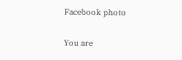Facebook photo

You are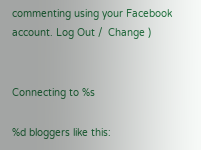commenting using your Facebook account. Log Out /  Change )


Connecting to %s

%d bloggers like this: